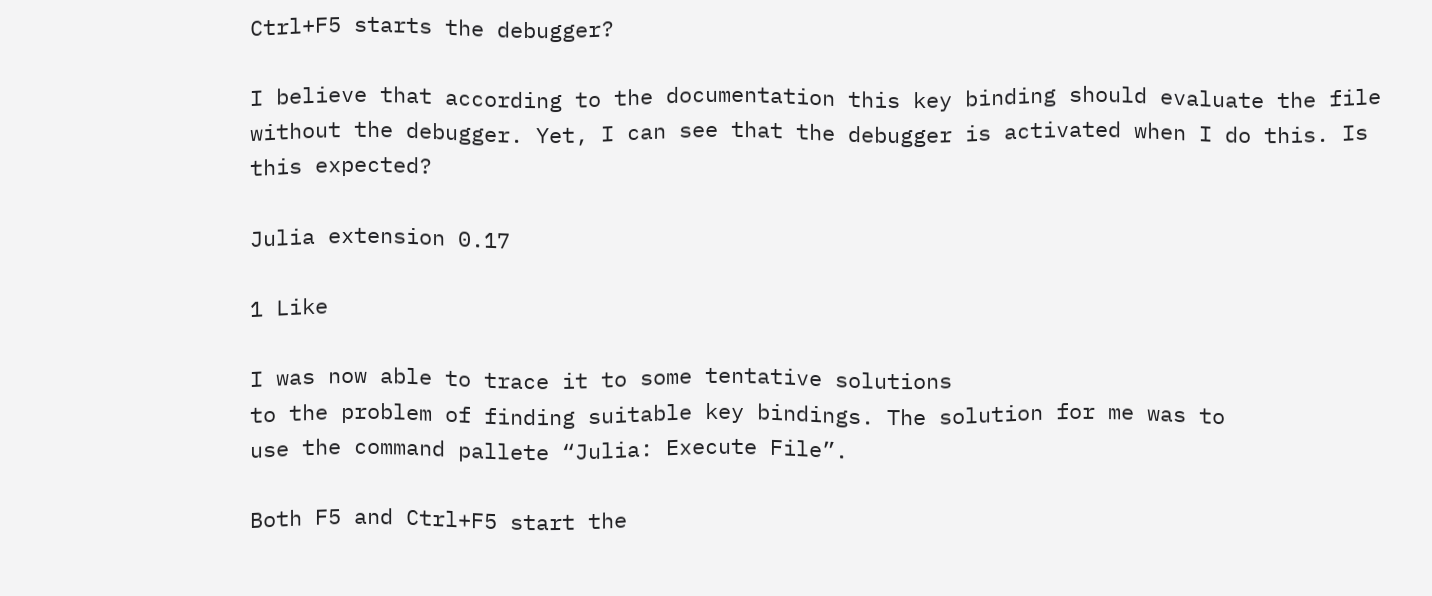Ctrl+F5 starts the debugger?

I believe that according to the documentation this key binding should evaluate the file without the debugger. Yet, I can see that the debugger is activated when I do this. Is this expected?

Julia extension 0.17

1 Like

I was now able to trace it to some tentative solutions
to the problem of finding suitable key bindings. The solution for me was to
use the command pallete “Julia: Execute File”.

Both F5 and Ctrl+F5 start the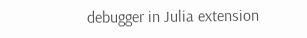debugger in Julia extension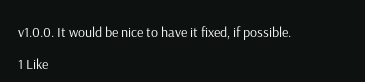v1.0.0. It would be nice to have it fixed, if possible.

1 Like